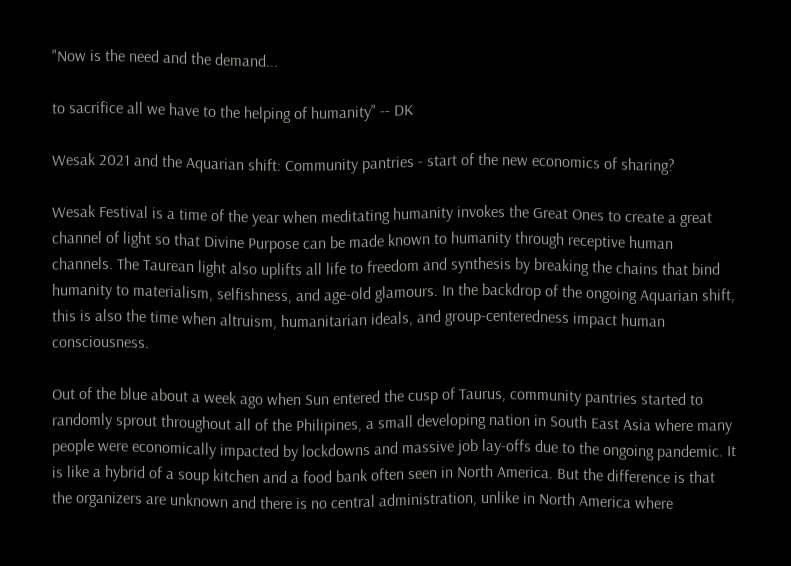"Now is the need and the demand...

to sacrifice all we have to the helping of humanity" -- DK

Wesak 2021 and the Aquarian shift: Community pantries - start of the new economics of sharing?

Wesak Festival is a time of the year when meditating humanity invokes the Great Ones to create a great channel of light so that Divine Purpose can be made known to humanity through receptive human channels. The Taurean light also uplifts all life to freedom and synthesis by breaking the chains that bind humanity to materialism, selfishness, and age-old glamours. In the backdrop of the ongoing Aquarian shift, this is also the time when altruism, humanitarian ideals, and group-centeredness impact human consciousness.

Out of the blue about a week ago when Sun entered the cusp of Taurus, community pantries started to randomly sprout throughout all of the Philipines, a small developing nation in South East Asia where many people were economically impacted by lockdowns and massive job lay-offs due to the ongoing pandemic. It is like a hybrid of a soup kitchen and a food bank often seen in North America. But the difference is that the organizers are unknown and there is no central administration, unlike in North America where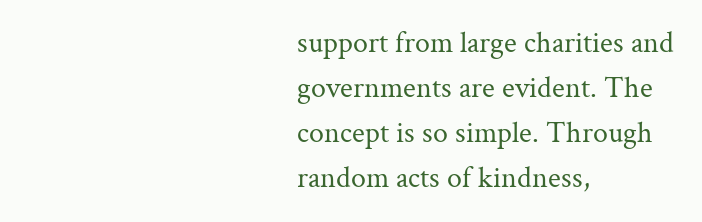support from large charities and governments are evident. The concept is so simple. Through random acts of kindness,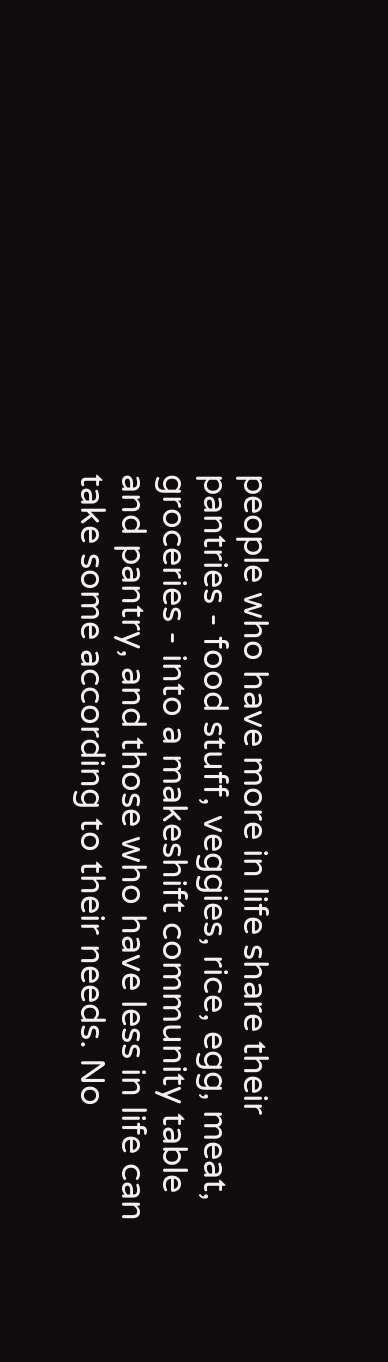people who have more in life share their pantries - food stuff, veggies, rice, egg, meat, groceries - into a makeshift community table and pantry, and those who have less in life can take some according to their needs. No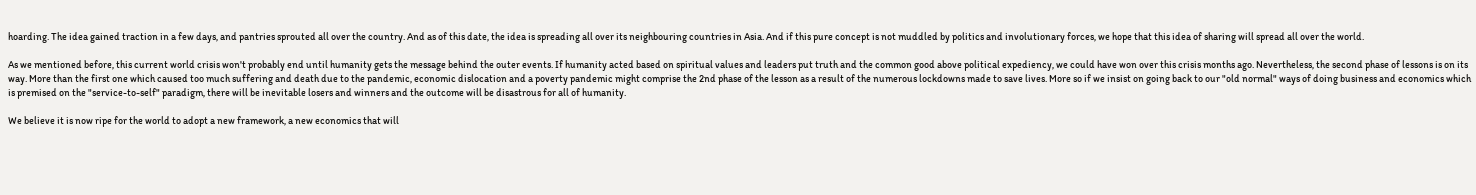hoarding. The idea gained traction in a few days, and pantries sprouted all over the country. And as of this date, the idea is spreading all over its neighbouring countries in Asia. And if this pure concept is not muddled by politics and involutionary forces, we hope that this idea of sharing will spread all over the world.

As we mentioned before, this current world crisis won't probably end until humanity gets the message behind the outer events. If humanity acted based on spiritual values and leaders put truth and the common good above political expediency, we could have won over this crisis months ago. Nevertheless, the second phase of lessons is on its way. More than the first one which caused too much suffering and death due to the pandemic, economic dislocation and a poverty pandemic might comprise the 2nd phase of the lesson as a result of the numerous lockdowns made to save lives. More so if we insist on going back to our "old normal" ways of doing business and economics which is premised on the "service-to-self" paradigm, there will be inevitable losers and winners and the outcome will be disastrous for all of humanity.

We believe it is now ripe for the world to adopt a new framework, a new economics that will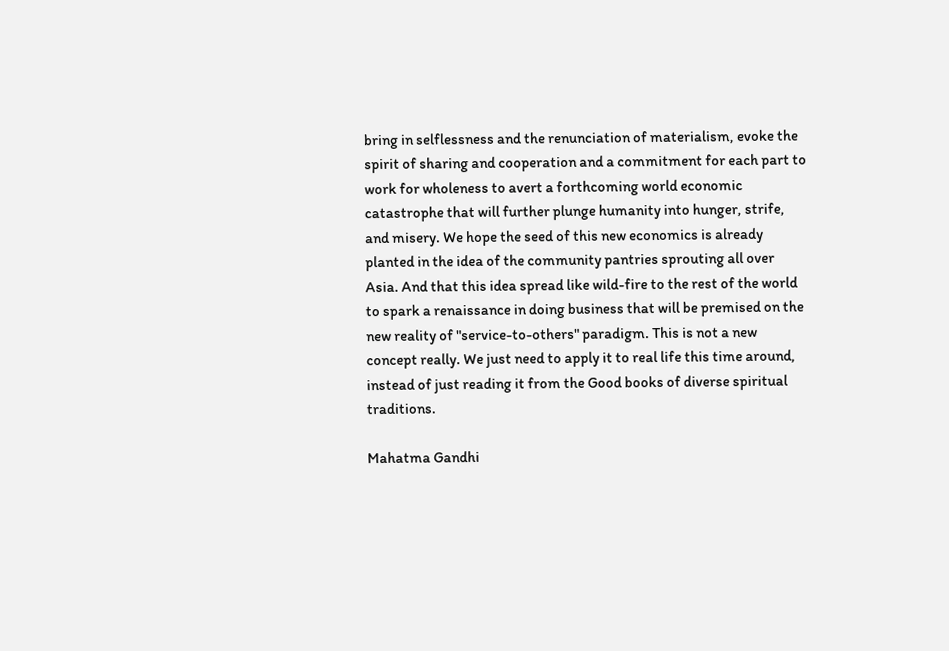bring in selflessness and the renunciation of materialism, evoke the spirit of sharing and cooperation and a commitment for each part to work for wholeness to avert a forthcoming world economic catastrophe that will further plunge humanity into hunger, strife, and misery. We hope the seed of this new economics is already planted in the idea of the community pantries sprouting all over Asia. And that this idea spread like wild-fire to the rest of the world to spark a renaissance in doing business that will be premised on the new reality of "service-to-others" paradigm. This is not a new concept really. We just need to apply it to real life this time around, instead of just reading it from the Good books of diverse spiritual traditions.

Mahatma Gandhi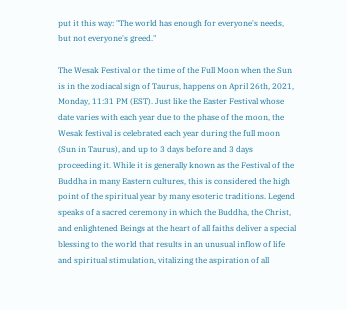put it this way: "The world has enough for everyone's needs, but not everyone's greed."

The Wesak Festival or the time of the Full Moon when the Sun is in the zodiacal sign of Taurus, happens on April 26th, 2021, Monday, 11:31 PM (EST). Just like the Easter Festival whose date varies with each year due to the phase of the moon, the Wesak festival is celebrated each year during the full moon (Sun in Taurus), and up to 3 days before and 3 days proceeding it. While it is generally known as the Festival of the Buddha in many Eastern cultures, this is considered the high point of the spiritual year by many esoteric traditions. Legend speaks of a sacred ceremony in which the Buddha, the Christ, and enlightened Beings at the heart of all faiths deliver a special blessing to the world that results in an unusual inflow of life and spiritual stimulation, vitalizing the aspiration of all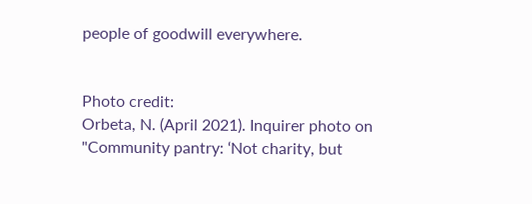people of goodwill everywhere.


Photo credit:
Orbeta, N. (April 2021). Inquirer photo on "Community pantry: ‘Not charity, but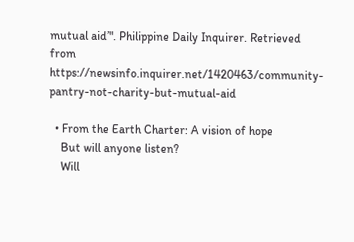mutual aid’". Philippine Daily Inquirer. Retrieved from https://newsinfo.inquirer.net/1420463/community-pantry-not-charity-but-mutual-aid

  • From the Earth Charter: A vision of hope
    But will anyone listen?
    Will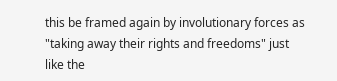this be framed again by involutionary forces as "taking away their rights and freedoms" just like the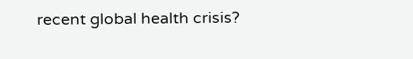recent global health crisis?